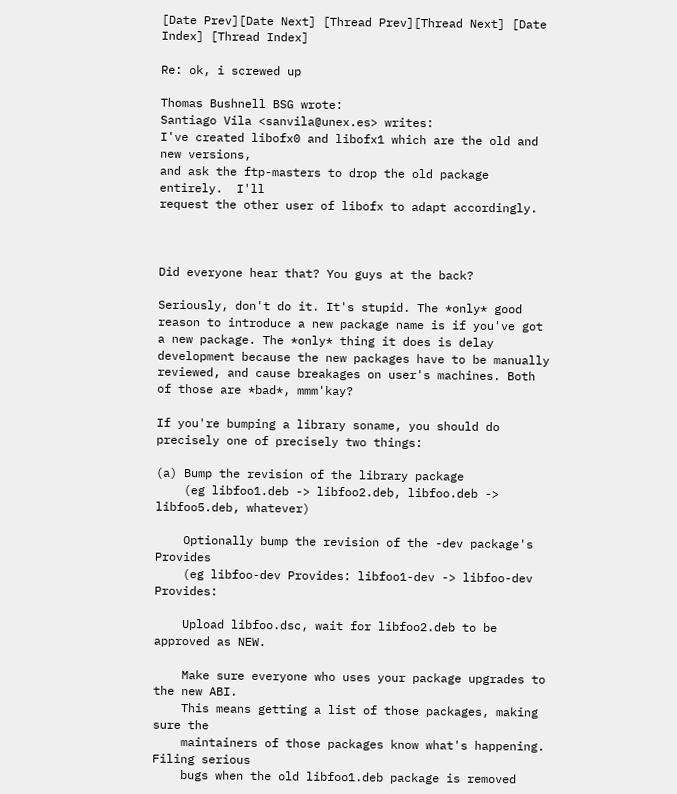[Date Prev][Date Next] [Thread Prev][Thread Next] [Date Index] [Thread Index]

Re: ok, i screwed up

Thomas Bushnell BSG wrote:
Santiago Vila <sanvila@unex.es> writes:
I've created libofx0 and libofx1 which are the old and new versions,
and ask the ftp-masters to drop the old package entirely.  I'll
request the other user of libofx to adapt accordingly.



Did everyone hear that? You guys at the back?

Seriously, don't do it. It's stupid. The *only* good reason to introduce a new package name is if you've got a new package. The *only* thing it does is delay development because the new packages have to be manually reviewed, and cause breakages on user's machines. Both of those are *bad*, mmm'kay?

If you're bumping a library soname, you should do precisely one of precisely two things:

(a) Bump the revision of the library package
    (eg libfoo1.deb -> libfoo2.deb, libfoo.deb -> libfoo5.deb, whatever)

    Optionally bump the revision of the -dev package's Provides
    (eg libfoo-dev Provides: libfoo1-dev -> libfoo-dev Provides:

    Upload libfoo.dsc, wait for libfoo2.deb to be approved as NEW.

    Make sure everyone who uses your package upgrades to the new ABI.
    This means getting a list of those packages, making sure the
    maintainers of those packages know what's happening. Filing serious
    bugs when the old libfoo1.deb package is removed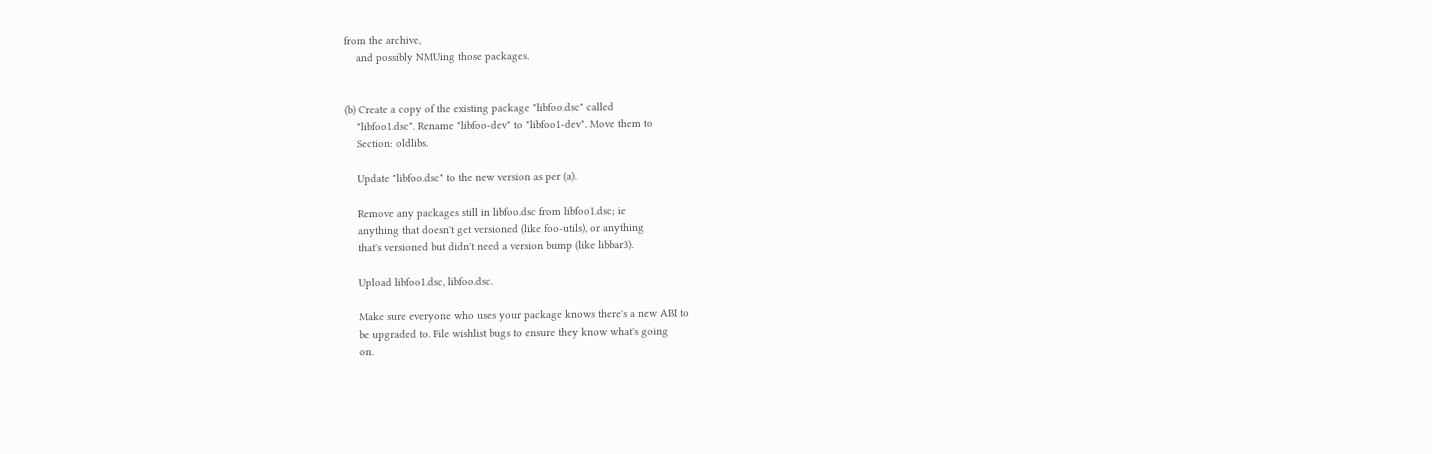from the archive,
    and possibly NMUing those packages.


(b) Create a copy of the existing package "libfoo.dsc" called
    "libfoo1.dsc". Rename "libfoo-dev" to "libfoo1-dev". Move them to
    Section: oldlibs.

    Update "libfoo.dsc" to the new version as per (a).

    Remove any packages still in libfoo.dsc from libfoo1.dsc; ie
    anything that doesn't get versioned (like foo-utils), or anything
    that's versioned but didn't need a version bump (like libbar3).

    Upload libfoo1.dsc, libfoo.dsc.

    Make sure everyone who uses your package knows there's a new ABI to
    be upgraded to. File wishlist bugs to ensure they know what's going
    on.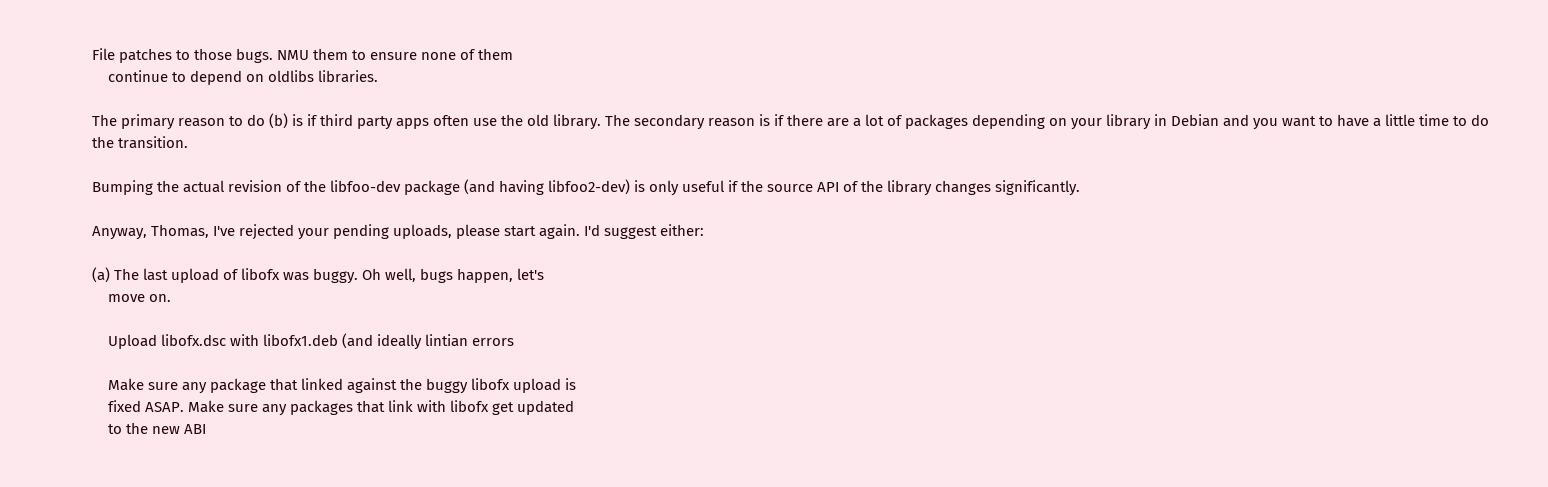File patches to those bugs. NMU them to ensure none of them
    continue to depend on oldlibs libraries.

The primary reason to do (b) is if third party apps often use the old library. The secondary reason is if there are a lot of packages depending on your library in Debian and you want to have a little time to do the transition.

Bumping the actual revision of the libfoo-dev package (and having libfoo2-dev) is only useful if the source API of the library changes significantly.

Anyway, Thomas, I've rejected your pending uploads, please start again. I'd suggest either:

(a) The last upload of libofx was buggy. Oh well, bugs happen, let's
    move on.

    Upload libofx.dsc with libofx1.deb (and ideally lintian errors

    Make sure any package that linked against the buggy libofx upload is
    fixed ASAP. Make sure any packages that link with libofx get updated
    to the new ABI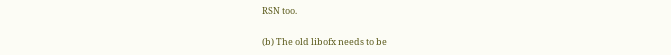RSN too.

(b) The old libofx needs to be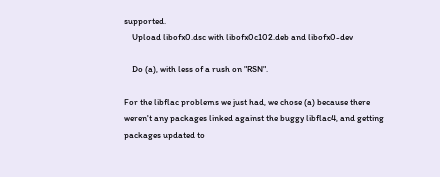supported.
    Upload libofx0.dsc with libofx0c102.deb and libofx0-dev

    Do (a), with less of a rush on "RSN".

For the libflac problems we just had, we chose (a) because there weren't any packages linked against the buggy libflac4, and getting packages updated to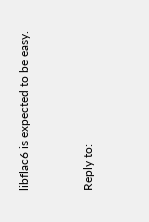libflac6 is expected to be easy.


Reply to: